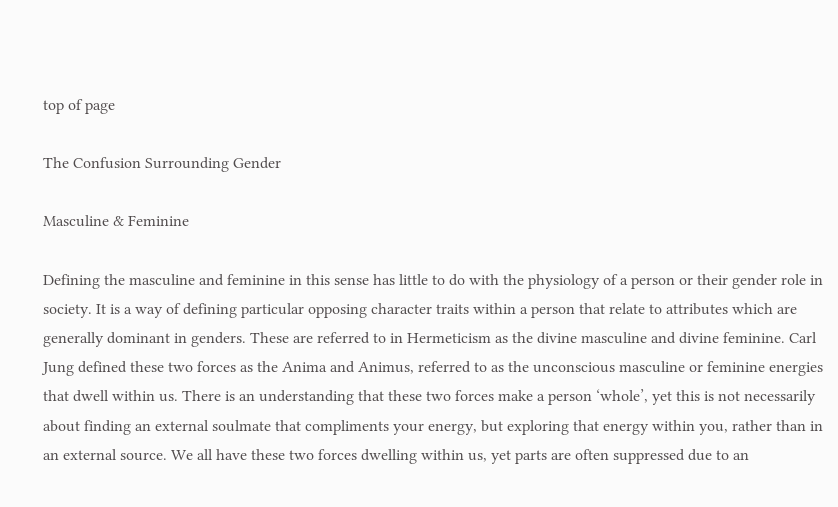top of page

The Confusion Surrounding Gender

Masculine & Feminine

Defining the masculine and feminine in this sense has little to do with the physiology of a person or their gender role in society. It is a way of defining particular opposing character traits within a person that relate to attributes which are generally dominant in genders. These are referred to in Hermeticism as the divine masculine and divine feminine. Carl Jung defined these two forces as the Anima and Animus, referred to as the unconscious masculine or feminine energies that dwell within us. There is an understanding that these two forces make a person ‘whole’, yet this is not necessarily about finding an external soulmate that compliments your energy, but exploring that energy within you, rather than in an external source. We all have these two forces dwelling within us, yet parts are often suppressed due to an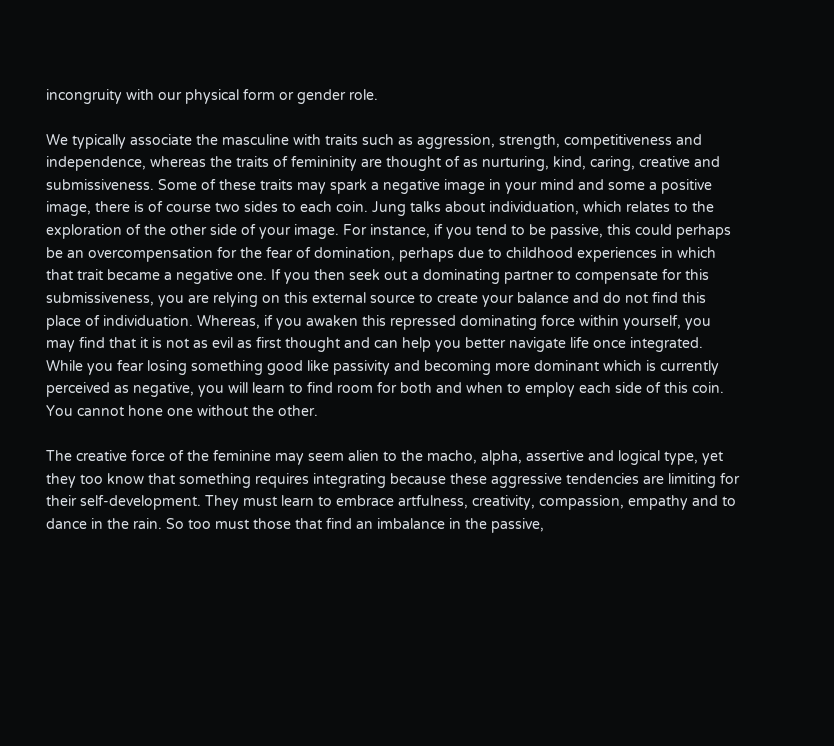incongruity with our physical form or gender role.

We typically associate the masculine with traits such as aggression, strength, competitiveness and independence, whereas the traits of femininity are thought of as nurturing, kind, caring, creative and submissiveness. Some of these traits may spark a negative image in your mind and some a positive image, there is of course two sides to each coin. Jung talks about individuation, which relates to the exploration of the other side of your image. For instance, if you tend to be passive, this could perhaps be an overcompensation for the fear of domination, perhaps due to childhood experiences in which that trait became a negative one. If you then seek out a dominating partner to compensate for this submissiveness, you are relying on this external source to create your balance and do not find this place of individuation. Whereas, if you awaken this repressed dominating force within yourself, you may find that it is not as evil as first thought and can help you better navigate life once integrated. While you fear losing something good like passivity and becoming more dominant which is currently perceived as negative, you will learn to find room for both and when to employ each side of this coin. You cannot hone one without the other.

The creative force of the feminine may seem alien to the macho, alpha, assertive and logical type, yet they too know that something requires integrating because these aggressive tendencies are limiting for their self-development. They must learn to embrace artfulness, creativity, compassion, empathy and to dance in the rain. So too must those that find an imbalance in the passive,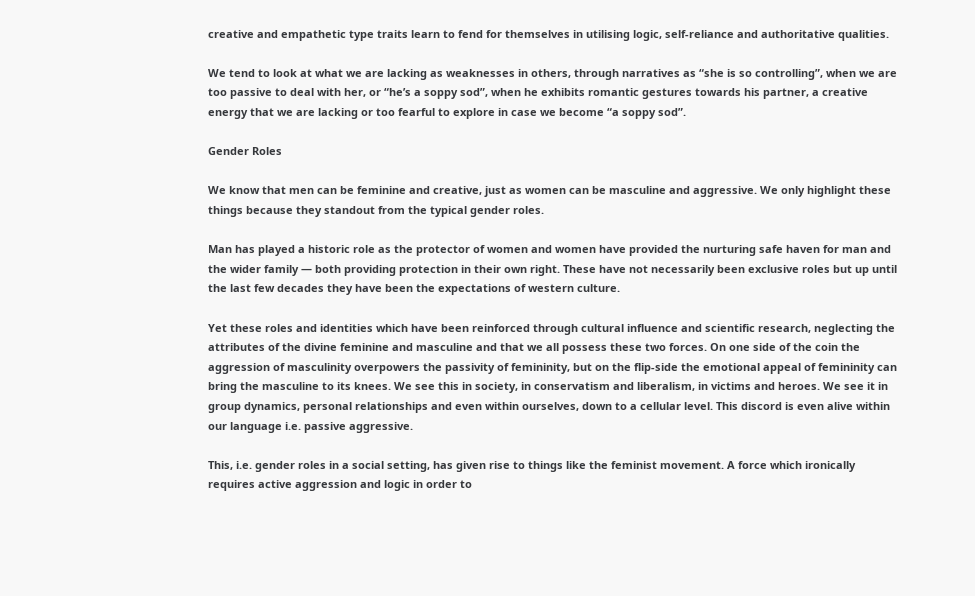creative and empathetic type traits learn to fend for themselves in utilising logic, self-reliance and authoritative qualities.

We tend to look at what we are lacking as weaknesses in others, through narratives as “she is so controlling”, when we are too passive to deal with her, or “he’s a soppy sod”, when he exhibits romantic gestures towards his partner, a creative energy that we are lacking or too fearful to explore in case we become “a soppy sod”.

Gender Roles

We know that men can be feminine and creative, just as women can be masculine and aggressive. We only highlight these things because they standout from the typical gender roles.

Man has played a historic role as the protector of women and women have provided the nurturing safe haven for man and the wider family — both providing protection in their own right. These have not necessarily been exclusive roles but up until the last few decades they have been the expectations of western culture.

Yet these roles and identities which have been reinforced through cultural influence and scientific research, neglecting the attributes of the divine feminine and masculine and that we all possess these two forces. On one side of the coin the aggression of masculinity overpowers the passivity of femininity, but on the flip-side the emotional appeal of femininity can bring the masculine to its knees. We see this in society, in conservatism and liberalism, in victims and heroes. We see it in group dynamics, personal relationships and even within ourselves, down to a cellular level. This discord is even alive within our language i.e. passive aggressive.

This, i.e. gender roles in a social setting, has given rise to things like the feminist movement. A force which ironically requires active aggression and logic in order to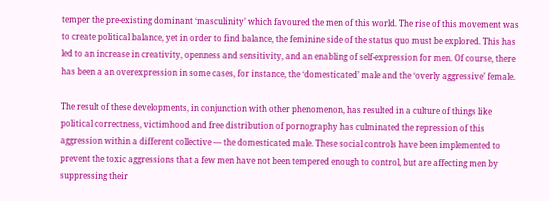temper the pre-existing dominant ‘masculinity’ which favoured the men of this world. The rise of this movement was to create political balance, yet in order to find balance, the feminine side of the status quo must be explored. This has led to an increase in creativity, openness and sensitivity, and an enabling of self-expression for men. Of course, there has been a an overexpression in some cases, for instance, the ‘domesticated’ male and the ‘overly aggressive’ female.

The result of these developments, in conjunction with other phenomenon, has resulted in a culture of things like political correctness, victimhood and free distribution of pornography has culminated the repression of this aggression within a different collective — the domesticated male. These social controls have been implemented to prevent the toxic aggressions that a few men have not been tempered enough to control, but are affecting men by suppressing their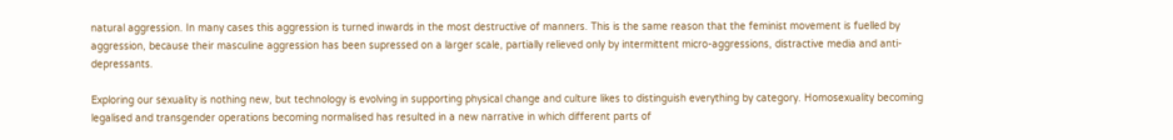natural aggression. In many cases this aggression is turned inwards in the most destructive of manners. This is the same reason that the feminist movement is fuelled by aggression, because their masculine aggression has been supressed on a larger scale, partially relieved only by intermittent micro-aggressions, distractive media and anti-depressants.

Exploring our sexuality is nothing new, but technology is evolving in supporting physical change and culture likes to distinguish everything by category. Homosexuality becoming legalised and transgender operations becoming normalised has resulted in a new narrative in which different parts of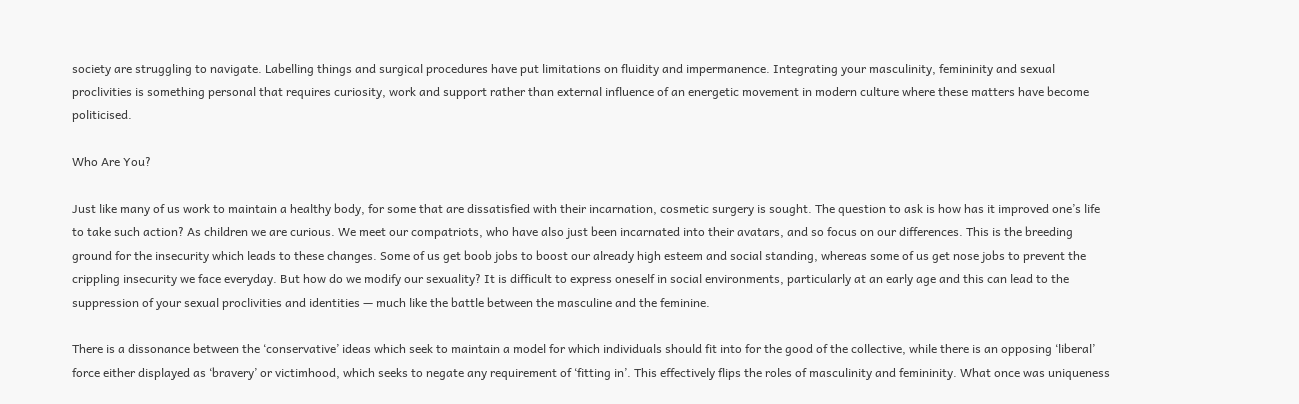society are struggling to navigate. Labelling things and surgical procedures have put limitations on fluidity and impermanence. Integrating your masculinity, femininity and sexual proclivities is something personal that requires curiosity, work and support rather than external influence of an energetic movement in modern culture where these matters have become politicised.

Who Are You?

Just like many of us work to maintain a healthy body, for some that are dissatisfied with their incarnation, cosmetic surgery is sought. The question to ask is how has it improved one’s life to take such action? As children we are curious. We meet our compatriots, who have also just been incarnated into their avatars, and so focus on our differences. This is the breeding ground for the insecurity which leads to these changes. Some of us get boob jobs to boost our already high esteem and social standing, whereas some of us get nose jobs to prevent the crippling insecurity we face everyday. But how do we modify our sexuality? It is difficult to express oneself in social environments, particularly at an early age and this can lead to the suppression of your sexual proclivities and identities — much like the battle between the masculine and the feminine.

There is a dissonance between the ‘conservative’ ideas which seek to maintain a model for which individuals should fit into for the good of the collective, while there is an opposing ‘liberal’ force either displayed as ‘bravery’ or victimhood, which seeks to negate any requirement of ‘fitting in’. This effectively flips the roles of masculinity and femininity. What once was uniqueness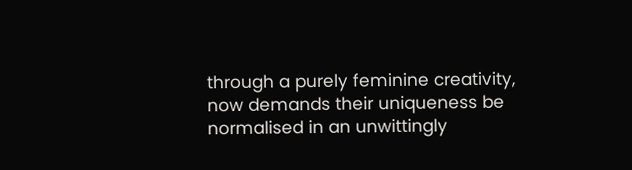through a purely feminine creativity, now demands their uniqueness be normalised in an unwittingly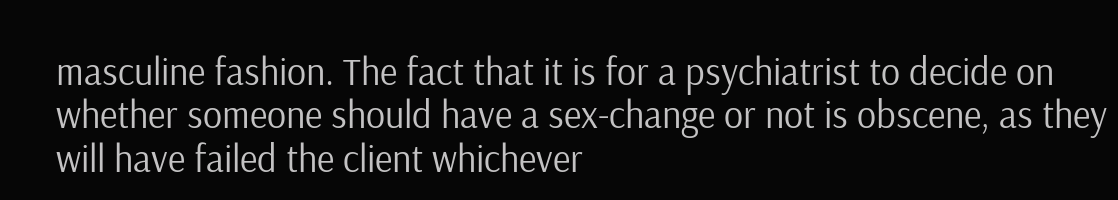masculine fashion. The fact that it is for a psychiatrist to decide on whether someone should have a sex-change or not is obscene, as they will have failed the client whichever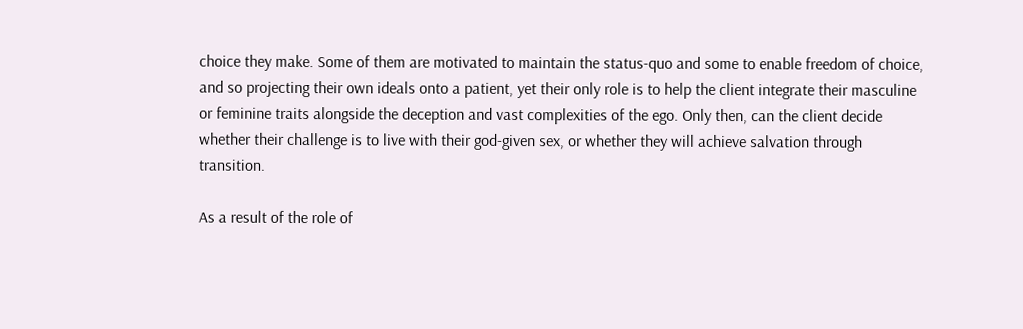choice they make. Some of them are motivated to maintain the status-quo and some to enable freedom of choice, and so projecting their own ideals onto a patient, yet their only role is to help the client integrate their masculine or feminine traits alongside the deception and vast complexities of the ego. Only then, can the client decide whether their challenge is to live with their god-given sex, or whether they will achieve salvation through transition.

As a result of the role of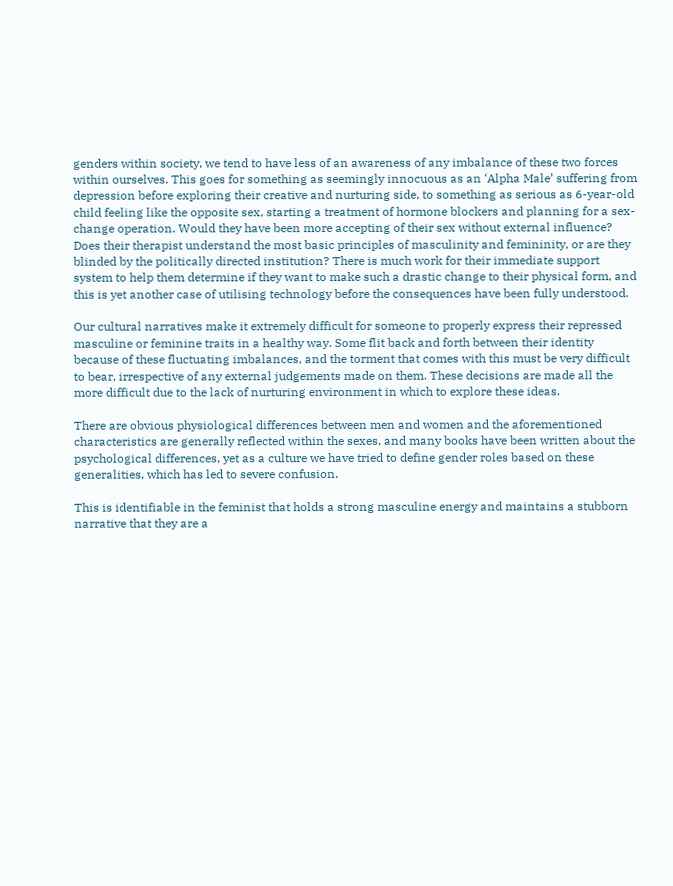genders within society, we tend to have less of an awareness of any imbalance of these two forces within ourselves. This goes for something as seemingly innocuous as an ‘Alpha Male’ suffering from depression before exploring their creative and nurturing side, to something as serious as 6-year-old child feeling like the opposite sex, starting a treatment of hormone blockers and planning for a sex-change operation. Would they have been more accepting of their sex without external influence? Does their therapist understand the most basic principles of masculinity and femininity, or are they blinded by the politically directed institution? There is much work for their immediate support system to help them determine if they want to make such a drastic change to their physical form, and this is yet another case of utilising technology before the consequences have been fully understood.

Our cultural narratives make it extremely difficult for someone to properly express their repressed masculine or feminine traits in a healthy way. Some flit back and forth between their identity because of these fluctuating imbalances, and the torment that comes with this must be very difficult to bear, irrespective of any external judgements made on them. These decisions are made all the more difficult due to the lack of nurturing environment in which to explore these ideas.

There are obvious physiological differences between men and women and the aforementioned characteristics are generally reflected within the sexes, and many books have been written about the psychological differences, yet as a culture we have tried to define gender roles based on these generalities, which has led to severe confusion.

This is identifiable in the feminist that holds a strong masculine energy and maintains a stubborn narrative that they are a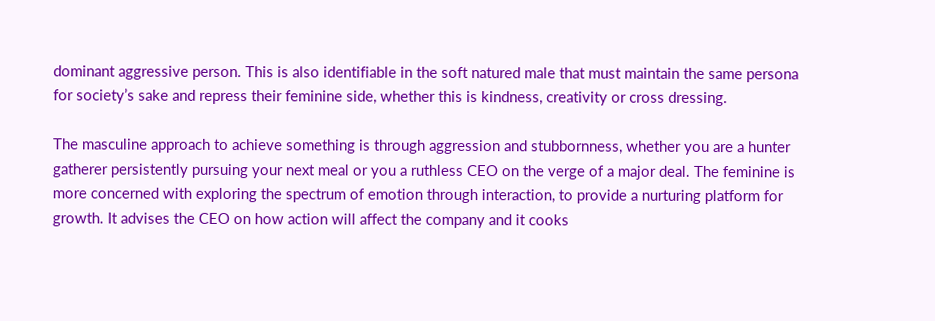dominant aggressive person. This is also identifiable in the soft natured male that must maintain the same persona for society’s sake and repress their feminine side, whether this is kindness, creativity or cross dressing.

The masculine approach to achieve something is through aggression and stubbornness, whether you are a hunter gatherer persistently pursuing your next meal or you a ruthless CEO on the verge of a major deal. The feminine is more concerned with exploring the spectrum of emotion through interaction, to provide a nurturing platform for growth. It advises the CEO on how action will affect the company and it cooks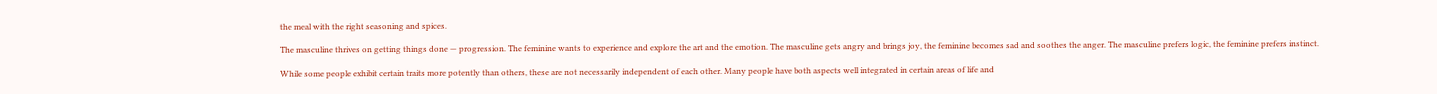the meal with the right seasoning and spices.

The masculine thrives on getting things done — progression. The feminine wants to experience and explore the art and the emotion. The masculine gets angry and brings joy, the feminine becomes sad and soothes the anger. The masculine prefers logic, the feminine prefers instinct.

While some people exhibit certain traits more potently than others, these are not necessarily independent of each other. Many people have both aspects well integrated in certain areas of life and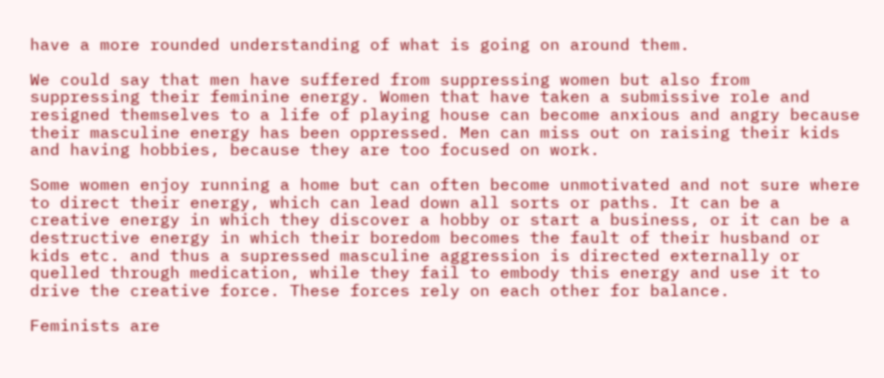have a more rounded understanding of what is going on around them.

We could say that men have suffered from suppressing women but also from suppressing their feminine energy. Women that have taken a submissive role and resigned themselves to a life of playing house can become anxious and angry because their masculine energy has been oppressed. Men can miss out on raising their kids and having hobbies, because they are too focused on work.

Some women enjoy running a home but can often become unmotivated and not sure where to direct their energy, which can lead down all sorts or paths. It can be a creative energy in which they discover a hobby or start a business, or it can be a destructive energy in which their boredom becomes the fault of their husband or kids etc. and thus a supressed masculine aggression is directed externally or quelled through medication, while they fail to embody this energy and use it to drive the creative force. These forces rely on each other for balance.

Feminists are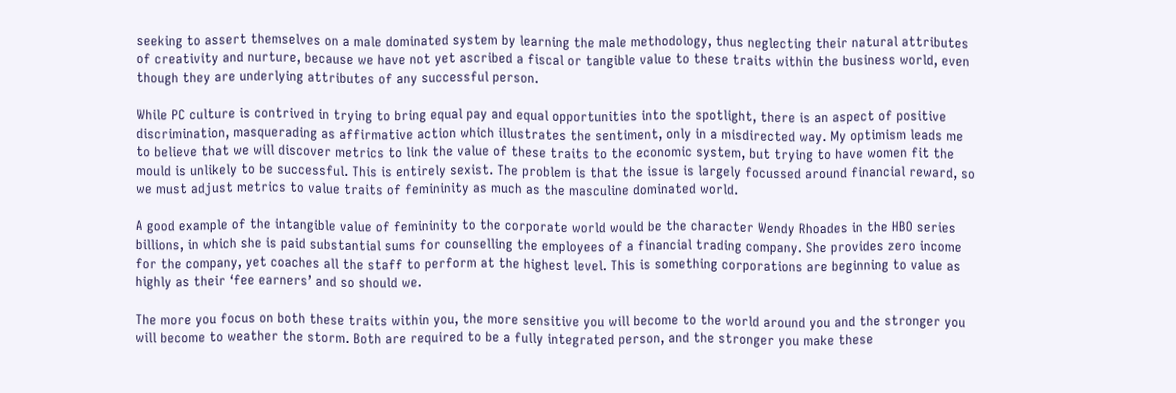seeking to assert themselves on a male dominated system by learning the male methodology, thus neglecting their natural attributes of creativity and nurture, because we have not yet ascribed a fiscal or tangible value to these traits within the business world, even though they are underlying attributes of any successful person.

While PC culture is contrived in trying to bring equal pay and equal opportunities into the spotlight, there is an aspect of positive discrimination, masquerading as affirmative action which illustrates the sentiment, only in a misdirected way. My optimism leads me to believe that we will discover metrics to link the value of these traits to the economic system, but trying to have women fit the mould is unlikely to be successful. This is entirely sexist. The problem is that the issue is largely focussed around financial reward, so we must adjust metrics to value traits of femininity as much as the masculine dominated world.

A good example of the intangible value of femininity to the corporate world would be the character Wendy Rhoades in the HBO series billions, in which she is paid substantial sums for counselling the employees of a financial trading company. She provides zero income for the company, yet coaches all the staff to perform at the highest level. This is something corporations are beginning to value as highly as their ‘fee earners’ and so should we.

The more you focus on both these traits within you, the more sensitive you will become to the world around you and the stronger you will become to weather the storm. Both are required to be a fully integrated person, and the stronger you make these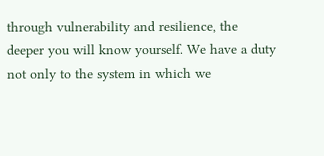through vulnerability and resilience, the deeper you will know yourself. We have a duty not only to the system in which we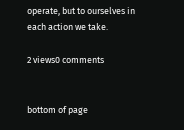operate, but to ourselves in each action we take.

2 views0 comments


bottom of page